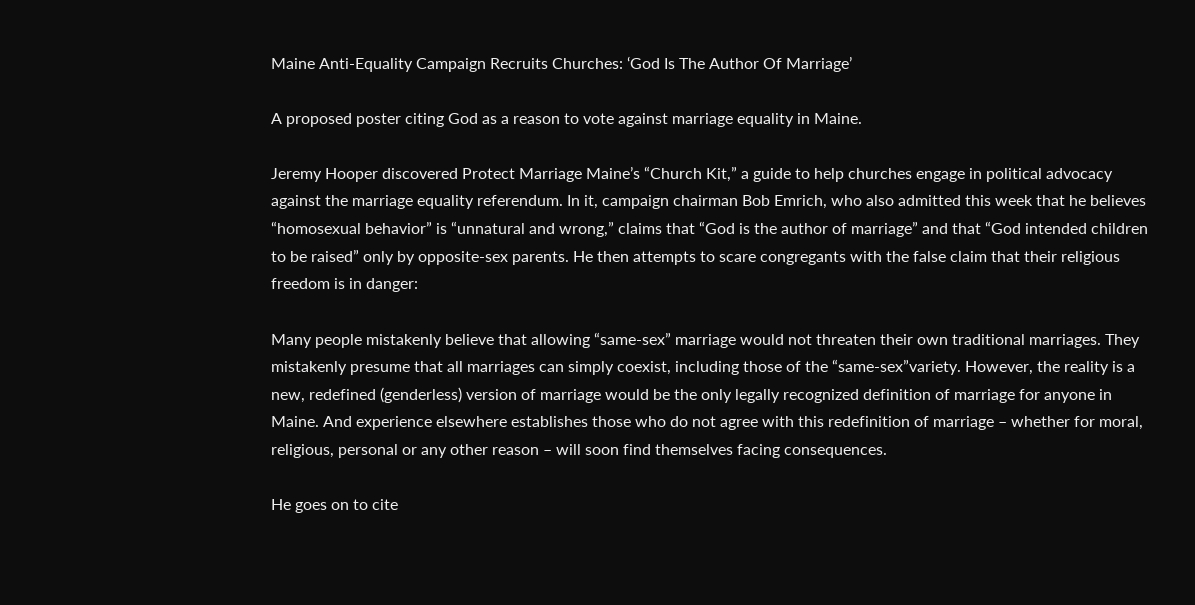Maine Anti-Equality Campaign Recruits Churches: ‘God Is The Author Of Marriage’

A proposed poster citing God as a reason to vote against marriage equality in Maine.

Jeremy Hooper discovered Protect Marriage Maine’s “Church Kit,” a guide to help churches engage in political advocacy against the marriage equality referendum. In it, campaign chairman Bob Emrich, who also admitted this week that he believes “homosexual behavior” is “unnatural and wrong,” claims that “God is the author of marriage” and that “God intended children to be raised” only by opposite-sex parents. He then attempts to scare congregants with the false claim that their religious freedom is in danger:

Many people mistakenly believe that allowing “same-sex” marriage would not threaten their own traditional marriages. They mistakenly presume that all marriages can simply coexist, including those of the “same-sex”variety. However, the reality is a new, redefined (genderless) version of marriage would be the only legally recognized definition of marriage for anyone in Maine. And experience elsewhere establishes those who do not agree with this redefinition of marriage – whether for moral, religious, personal or any other reason – will soon find themselves facing consequences.

He goes on to cite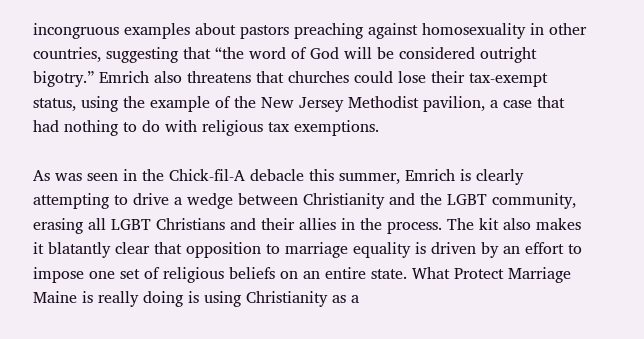incongruous examples about pastors preaching against homosexuality in other countries, suggesting that “the word of God will be considered outright bigotry.” Emrich also threatens that churches could lose their tax-exempt status, using the example of the New Jersey Methodist pavilion, a case that had nothing to do with religious tax exemptions.

As was seen in the Chick-fil-A debacle this summer, Emrich is clearly attempting to drive a wedge between Christianity and the LGBT community, erasing all LGBT Christians and their allies in the process. The kit also makes it blatantly clear that opposition to marriage equality is driven by an effort to impose one set of religious beliefs on an entire state. What Protect Marriage Maine is really doing is using Christianity as a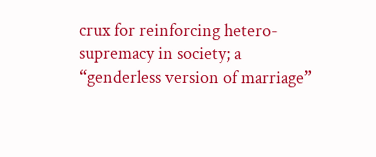crux for reinforcing hetero-supremacy in society; a “genderless version of marriage”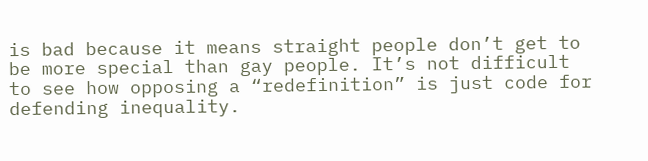is bad because it means straight people don’t get to be more special than gay people. It’s not difficult to see how opposing a “redefinition” is just code for defending inequality.